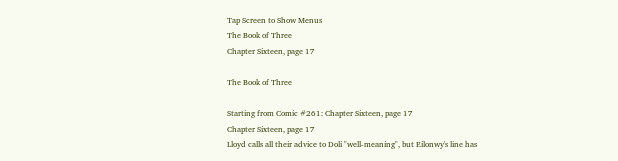Tap Screen to Show Menus
The Book of Three
Chapter Sixteen, page 17

The Book of Three

Starting from Comic #261: Chapter Sixteen, page 17
Chapter Sixteen, page 17
Lloyd calls all their advice to Doli "well-meaning", but Eilonwy's line has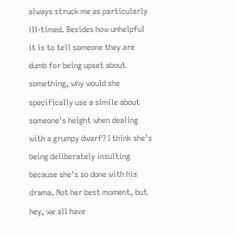always struck me as particularly ill-timed. Besides how unhelpful it is to tell someone they are dumb for being upset about something, why would she specifically use a simile about someone's height when dealing with a grumpy dwarf? I think she's being deliberately insulting because she's so done with his drama. Not her best moment, but hey, we all have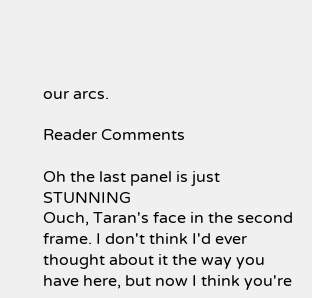our arcs.

Reader Comments

Oh the last panel is just STUNNING
Ouch, Taran's face in the second frame. I don't think I'd ever thought about it the way you have here, but now I think you're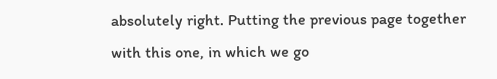absolutely right. Putting the previous page together with this one, in which we go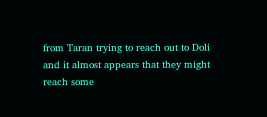from Taran trying to reach out to Doli and it almost appears that they might reach some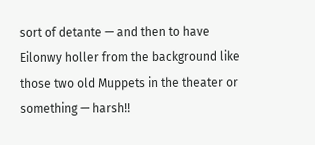sort of detante — and then to have Eilonwy holler from the background like those two old Muppets in the theater or something — harsh!!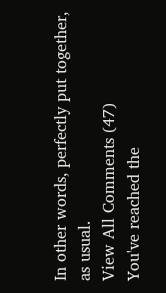In other words, perfectly put together, as usual.
View All Comments (47)
You've reached the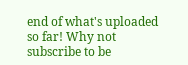end of what's uploaded so far! Why not subscribe to be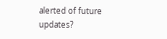alerted of future updates?